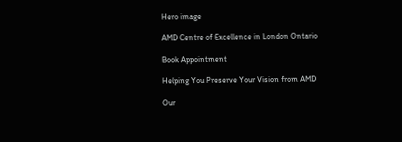Hero image

AMD Centre of Excellence in London Ontario

Book Appointment

Helping You Preserve Your Vision from AMD

Our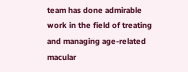team has done admirable work in the field of treating and managing age-related macular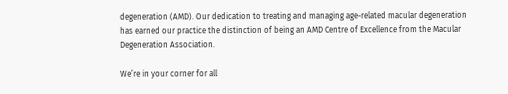degeneration (AMD). Our dedication to treating and managing age-related macular degeneration has earned our practice the distinction of being an AMD Centre of Excellence from the Macular Degeneration Association.

We’re in your corner for all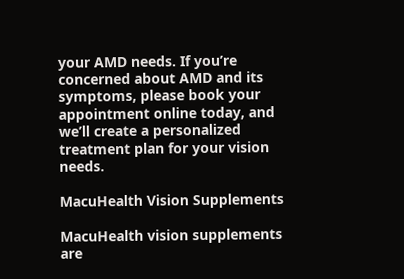your AMD needs. If you’re concerned about AMD and its symptoms, please book your appointment online today, and we’ll create a personalized treatment plan for your vision needs.

MacuHealth Vision Supplements

MacuHealth vision supplements are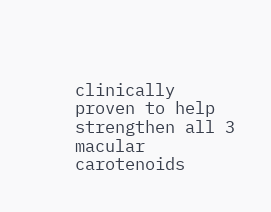clinically proven to help strengthen all 3 macular carotenoids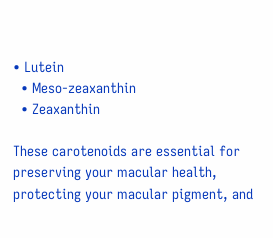• Lutein
  • Meso-zeaxanthin
  • Zeaxanthin

These carotenoids are essential for preserving your macular health, protecting your macular pigment, and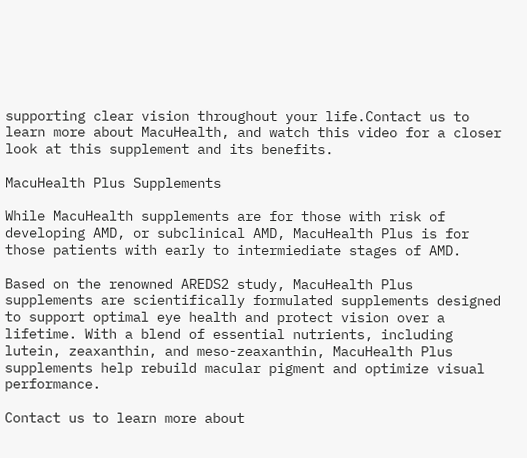supporting clear vision throughout your life.Contact us to learn more about MacuHealth, and watch this video for a closer look at this supplement and its benefits.

MacuHealth Plus Supplements

While MacuHealth supplements are for those with risk of developing AMD, or subclinical AMD, MacuHealth Plus is for those patients with early to intermiediate stages of AMD.

Based on the renowned AREDS2 study, MacuHealth Plus supplements are scientifically formulated supplements designed to support optimal eye health and protect vision over a lifetime. With a blend of essential nutrients, including lutein, zeaxanthin, and meso-zeaxanthin, MacuHealth Plus supplements help rebuild macular pigment and optimize visual performance.

Contact us to learn more about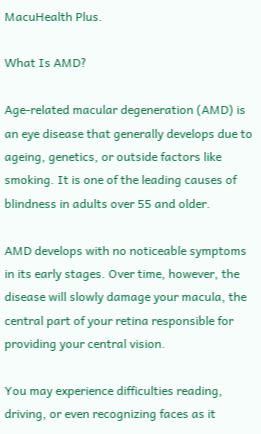MacuHealth Plus.

What Is AMD?

Age-related macular degeneration (AMD) is an eye disease that generally develops due to ageing, genetics, or outside factors like smoking. It is one of the leading causes of blindness in adults over 55 and older.

AMD develops with no noticeable symptoms in its early stages. Over time, however, the disease will slowly damage your macula, the central part of your retina responsible for providing your central vision.

You may experience difficulties reading, driving, or even recognizing faces as it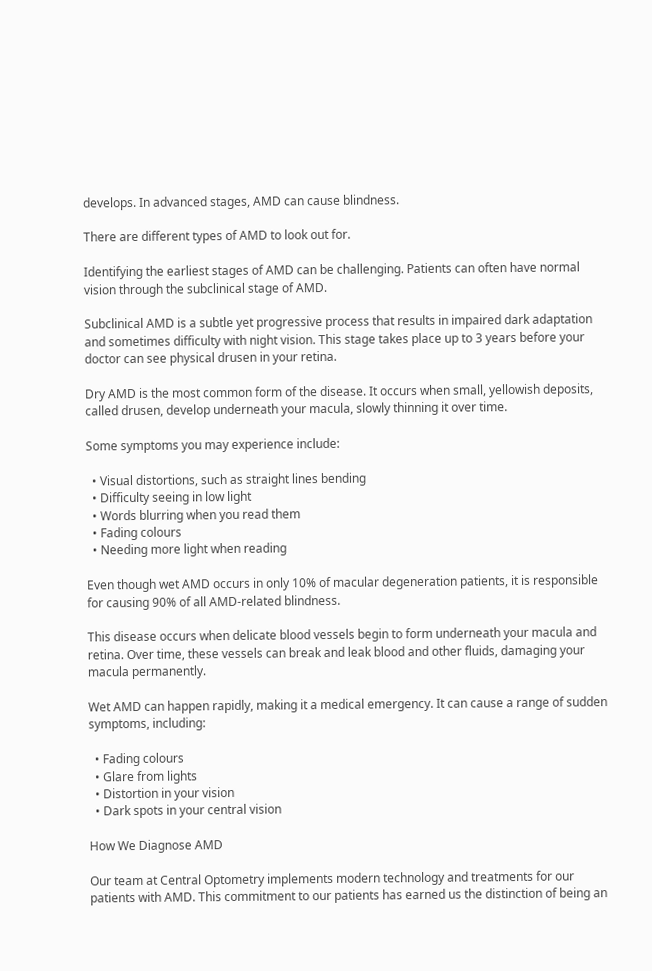develops. In advanced stages, AMD can cause blindness.

There are different types of AMD to look out for.

Identifying the earliest stages of AMD can be challenging. Patients can often have normal vision through the subclinical stage of AMD.

Subclinical AMD is a subtle yet progressive process that results in impaired dark adaptation and sometimes difficulty with night vision. This stage takes place up to 3 years before your doctor can see physical drusen in your retina.

Dry AMD is the most common form of the disease. It occurs when small, yellowish deposits, called drusen, develop underneath your macula, slowly thinning it over time.

Some symptoms you may experience include:

  • Visual distortions, such as straight lines bending
  • Difficulty seeing in low light
  • Words blurring when you read them
  • Fading colours
  • Needing more light when reading

Even though wet AMD occurs in only 10% of macular degeneration patients, it is responsible for causing 90% of all AMD-related blindness.

This disease occurs when delicate blood vessels begin to form underneath your macula and retina. Over time, these vessels can break and leak blood and other fluids, damaging your macula permanently.

Wet AMD can happen rapidly, making it a medical emergency. It can cause a range of sudden symptoms, including:

  • Fading colours
  • Glare from lights
  • Distortion in your vision
  • Dark spots in your central vision

How We Diagnose AMD

Our team at Central Optometry implements modern technology and treatments for our patients with AMD. This commitment to our patients has earned us the distinction of being an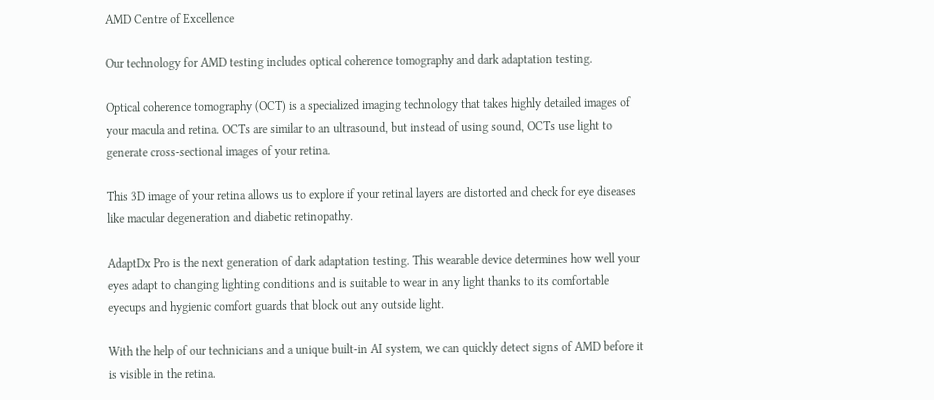AMD Centre of Excellence

Our technology for AMD testing includes optical coherence tomography and dark adaptation testing.

Optical coherence tomography (OCT) is a specialized imaging technology that takes highly detailed images of your macula and retina. OCTs are similar to an ultrasound, but instead of using sound, OCTs use light to generate cross-sectional images of your retina.

This 3D image of your retina allows us to explore if your retinal layers are distorted and check for eye diseases like macular degeneration and diabetic retinopathy.

AdaptDx Pro is the next generation of dark adaptation testing. This wearable device determines how well your eyes adapt to changing lighting conditions and is suitable to wear in any light thanks to its comfortable eyecups and hygienic comfort guards that block out any outside light.

With the help of our technicians and a unique built-in AI system, we can quickly detect signs of AMD before it is visible in the retina.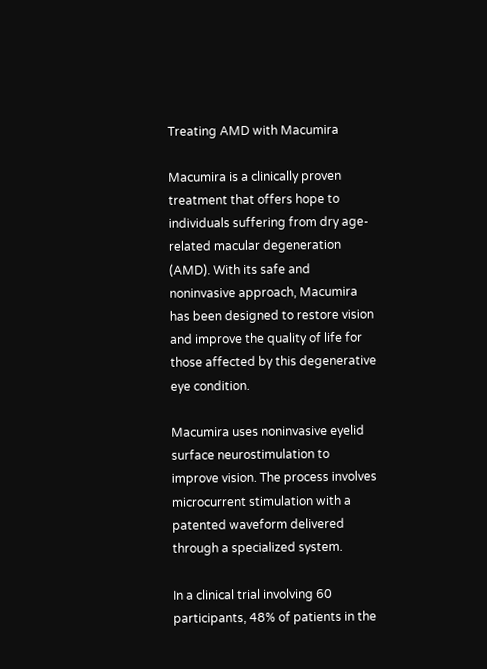Treating AMD with Macumira

Macumira is a clinically proven treatment that offers hope to individuals suffering from dry age-related macular degeneration (AMD). With its safe and noninvasive approach, Macumira has been designed to restore vision and improve the quality of life for those affected by this degenerative eye condition.

Macumira uses noninvasive eyelid surface neurostimulation to improve vision. The process involves microcurrent stimulation with a patented waveform delivered through a specialized system.

In a clinical trial involving 60 participants, 48% of patients in the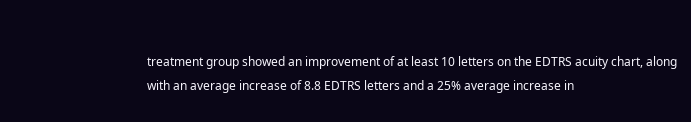treatment group showed an improvement of at least 10 letters on the EDTRS acuity chart, along with an average increase of 8.8 EDTRS letters and a 25% average increase in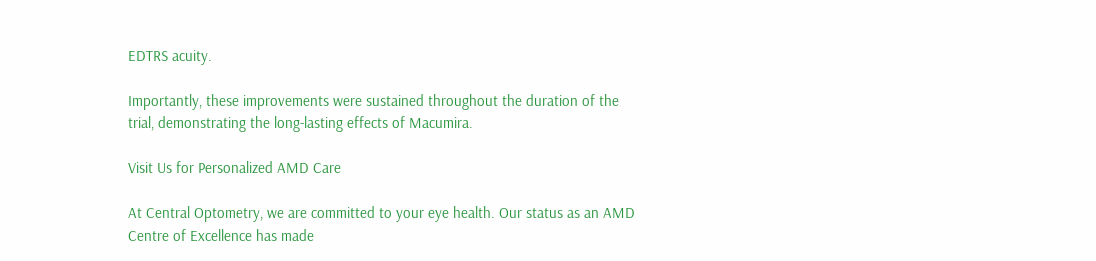EDTRS acuity.

Importantly, these improvements were sustained throughout the duration of the trial, demonstrating the long-lasting effects of Macumira.

Visit Us for Personalized AMD Care

At Central Optometry, we are committed to your eye health. Our status as an AMD Centre of Excellence has made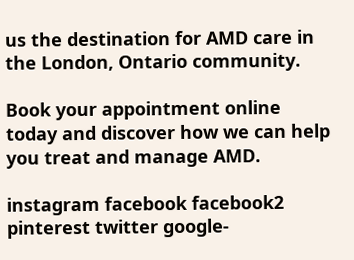us the destination for AMD care in the London, Ontario community.

Book your appointment online today and discover how we can help you treat and manage AMD.

instagram facebook facebook2 pinterest twitter google-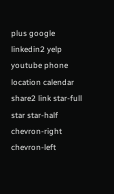plus google linkedin2 yelp youtube phone location calendar share2 link star-full star star-half chevron-right chevron-left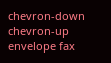chevron-down chevron-up envelope fax